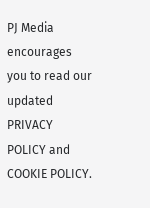PJ Media encourages you to read our updated PRIVACY POLICY and COOKIE POLICY.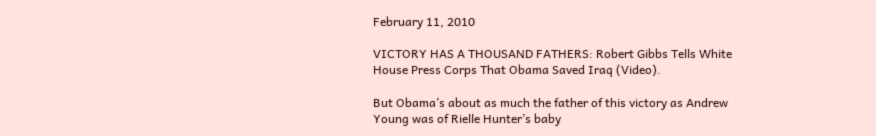February 11, 2010

VICTORY HAS A THOUSAND FATHERS: Robert Gibbs Tells White House Press Corps That Obama Saved Iraq (Video).

But Obama’s about as much the father of this victory as Andrew Young was of Rielle Hunter’s baby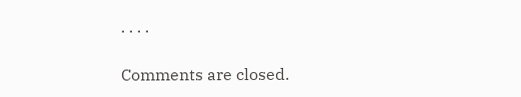. . . .

Comments are closed.